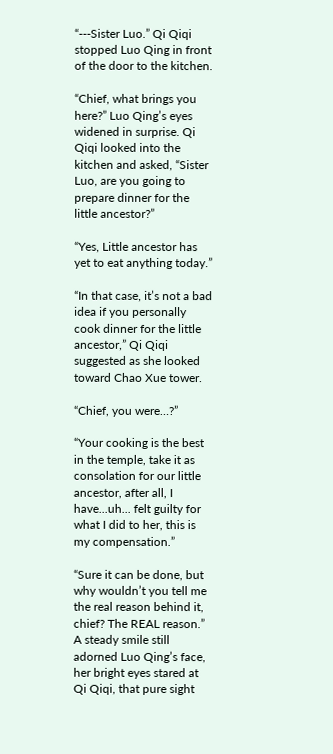“---Sister Luo.” Qi Qiqi stopped Luo Qing in front of the door to the kitchen.

“Chief, what brings you here?” Luo Qing’s eyes widened in surprise. Qi Qiqi looked into the kitchen and asked, “Sister Luo, are you going to prepare dinner for the little ancestor?”

“Yes, Little ancestor has yet to eat anything today.”

“In that case, it’s not a bad idea if you personally cook dinner for the little ancestor,” Qi Qiqi suggested as she looked toward Chao Xue tower.

“Chief, you were…?”

“Your cooking is the best in the temple, take it as consolation for our little ancestor, after all, I have...uh... felt guilty for what I did to her, this is my compensation.”

“Sure it can be done, but why wouldn’t you tell me the real reason behind it, chief? The REAL reason.” A steady smile still adorned Luo Qing’s face, her bright eyes stared at Qi Qiqi, that pure sight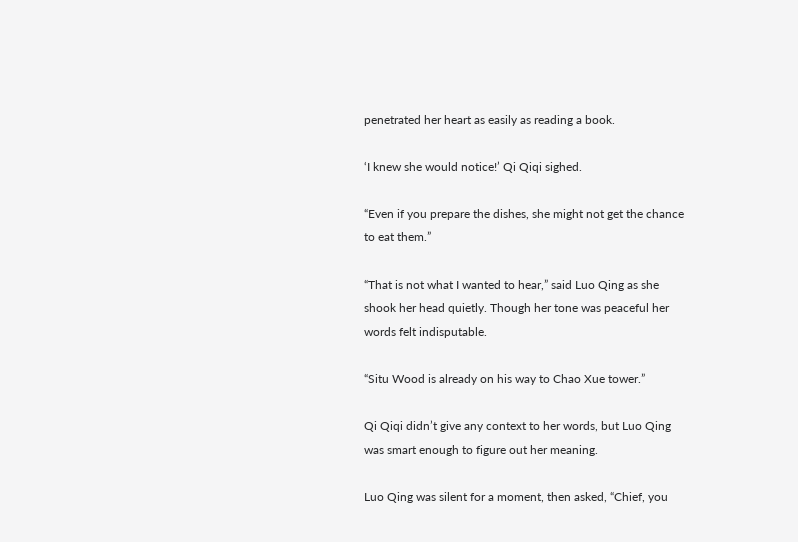penetrated her heart as easily as reading a book.

‘I knew she would notice!’ Qi Qiqi sighed.

“Even if you prepare the dishes, she might not get the chance to eat them.”

“That is not what I wanted to hear,” said Luo Qing as she shook her head quietly. Though her tone was peaceful her words felt indisputable.

“Situ Wood is already on his way to Chao Xue tower.”

Qi Qiqi didn’t give any context to her words, but Luo Qing was smart enough to figure out her meaning.

Luo Qing was silent for a moment, then asked, “Chief, you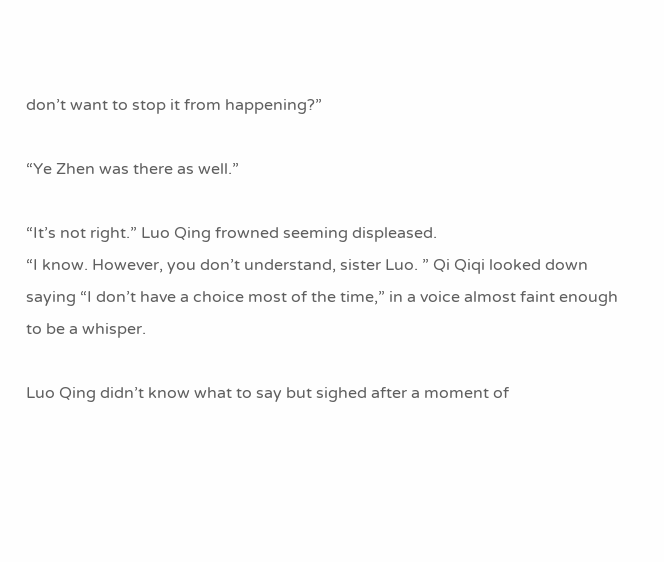don’t want to stop it from happening?”

“Ye Zhen was there as well.”

“It’s not right.” Luo Qing frowned seeming displeased.
“I know. However, you don’t understand, sister Luo. ” Qi Qiqi looked down saying “I don’t have a choice most of the time,” in a voice almost faint enough to be a whisper.

Luo Qing didn’t know what to say but sighed after a moment of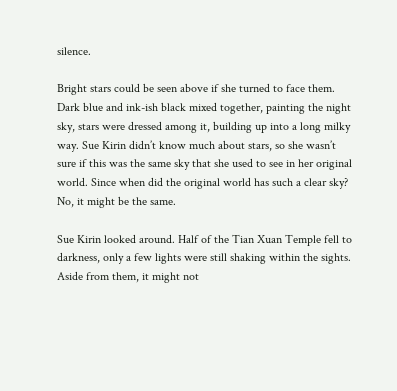silence.

Bright stars could be seen above if she turned to face them.
Dark blue and ink-ish black mixed together, painting the night sky, stars were dressed among it, building up into a long milky way. Sue Kirin didn’t know much about stars, so she wasn’t sure if this was the same sky that she used to see in her original world. Since when did the original world has such a clear sky? No, it might be the same.

Sue Kirin looked around. Half of the Tian Xuan Temple fell to darkness, only a few lights were still shaking within the sights. Aside from them, it might not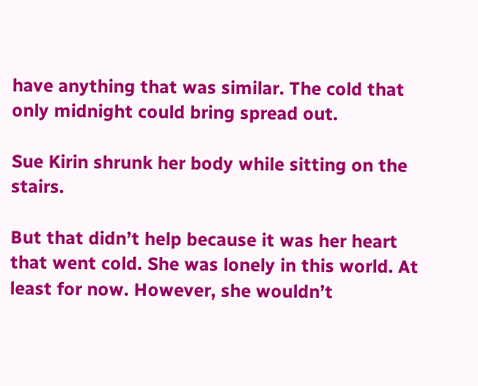have anything that was similar. The cold that only midnight could bring spread out.

Sue Kirin shrunk her body while sitting on the stairs.

But that didn’t help because it was her heart that went cold. She was lonely in this world. At least for now. However, she wouldn’t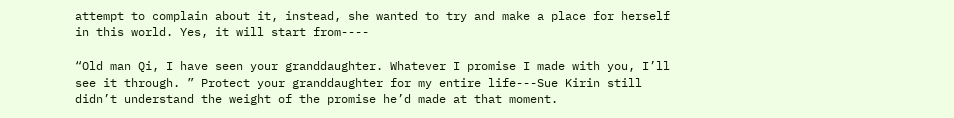attempt to complain about it, instead, she wanted to try and make a place for herself in this world. Yes, it will start from----

“Old man Qi, I have seen your granddaughter. Whatever I promise I made with you, I’ll see it through. ” Protect your granddaughter for my entire life---Sue Kirin still didn’t understand the weight of the promise he’d made at that moment.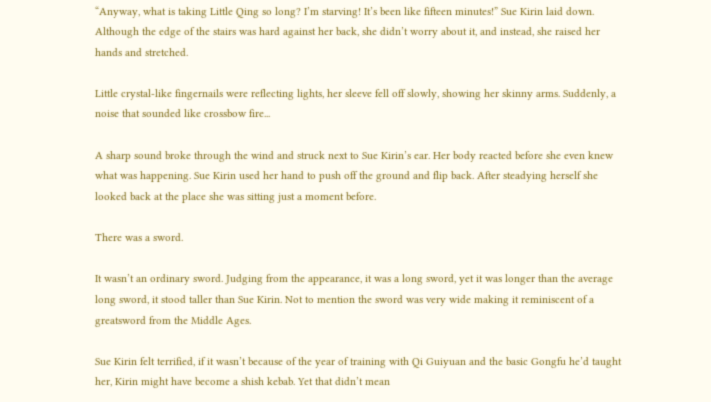“Anyway, what is taking Little Qing so long? I’m starving! It’s been like fifteen minutes!” Sue Kirin laid down. Although the edge of the stairs was hard against her back, she didn’t worry about it, and instead, she raised her hands and stretched.

Little crystal-like fingernails were reflecting lights, her sleeve fell off slowly, showing her skinny arms. Suddenly, a noise that sounded like crossbow fire...

A sharp sound broke through the wind and struck next to Sue Kirin’s ear. Her body reacted before she even knew what was happening. Sue Kirin used her hand to push off the ground and flip back. After steadying herself she looked back at the place she was sitting just a moment before.

There was a sword.

It wasn’t an ordinary sword. Judging from the appearance, it was a long sword, yet it was longer than the average long sword, it stood taller than Sue Kirin. Not to mention the sword was very wide making it reminiscent of a greatsword from the Middle Ages.

Sue Kirin felt terrified, if it wasn’t because of the year of training with Qi Guiyuan and the basic Gongfu he’d taught her, Kirin might have become a shish kebab. Yet that didn’t mean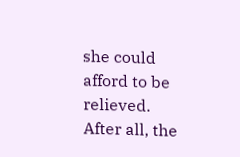she could afford to be relieved. After all, the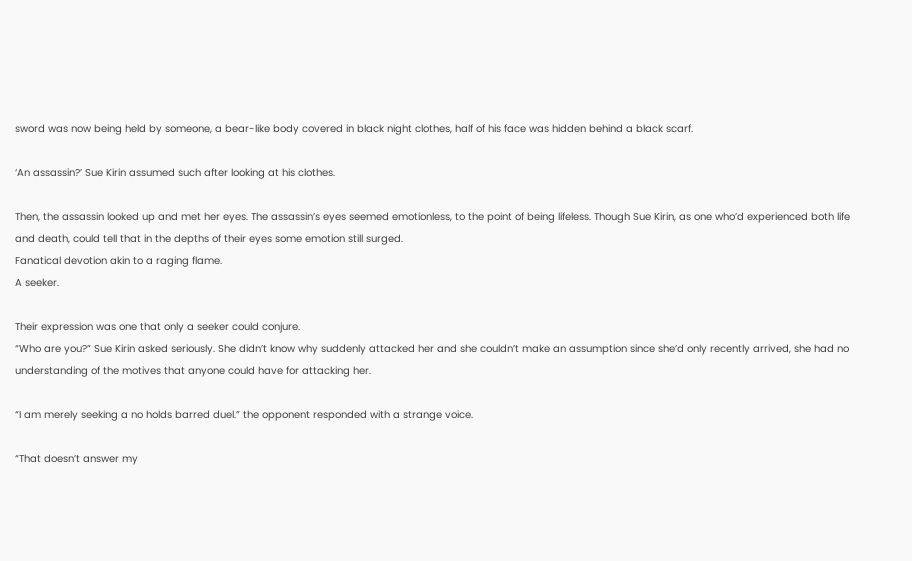sword was now being held by someone, a bear-like body covered in black night clothes, half of his face was hidden behind a black scarf.

‘An assassin?’ Sue Kirin assumed such after looking at his clothes.

Then, the assassin looked up and met her eyes. The assassin’s eyes seemed emotionless, to the point of being lifeless. Though Sue Kirin, as one who’d experienced both life and death, could tell that in the depths of their eyes some emotion still surged.
Fanatical devotion akin to a raging flame.
A seeker.

Their expression was one that only a seeker could conjure.
“Who are you?” Sue Kirin asked seriously. She didn’t know why suddenly attacked her and she couldn’t make an assumption since she’d only recently arrived, she had no understanding of the motives that anyone could have for attacking her.

“I am merely seeking a no holds barred duel.” the opponent responded with a strange voice.

“That doesn’t answer my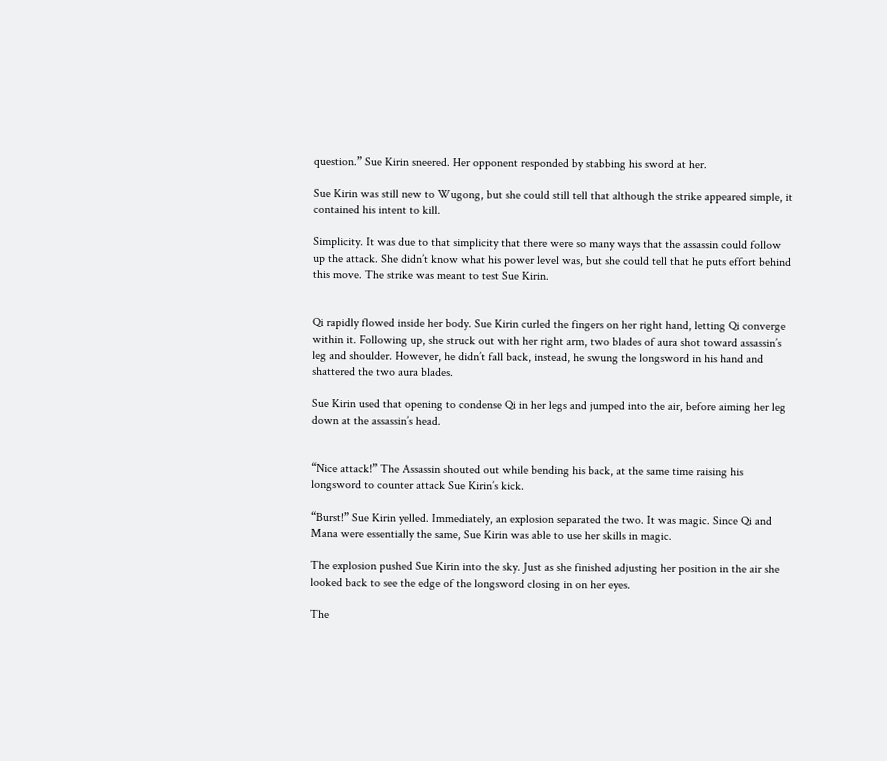question.” Sue Kirin sneered. Her opponent responded by stabbing his sword at her.

Sue Kirin was still new to Wugong, but she could still tell that although the strike appeared simple, it contained his intent to kill.

Simplicity. It was due to that simplicity that there were so many ways that the assassin could follow up the attack. She didn’t know what his power level was, but she could tell that he puts effort behind this move. The strike was meant to test Sue Kirin.


Qi rapidly flowed inside her body. Sue Kirin curled the fingers on her right hand, letting Qi converge within it. Following up, she struck out with her right arm, two blades of aura shot toward assassin’s leg and shoulder. However, he didn’t fall back, instead, he swung the longsword in his hand and shattered the two aura blades.

Sue Kirin used that opening to condense Qi in her legs and jumped into the air, before aiming her leg down at the assassin’s head.


“Nice attack!” The Assassin shouted out while bending his back, at the same time raising his longsword to counter attack Sue Kirin’s kick.

“Burst!” Sue Kirin yelled. Immediately, an explosion separated the two. It was magic. Since Qi and Mana were essentially the same, Sue Kirin was able to use her skills in magic.

The explosion pushed Sue Kirin into the sky. Just as she finished adjusting her position in the air she looked back to see the edge of the longsword closing in on her eyes.

The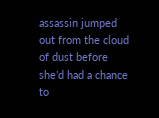assassin jumped out from the cloud of dust before she’d had a chance to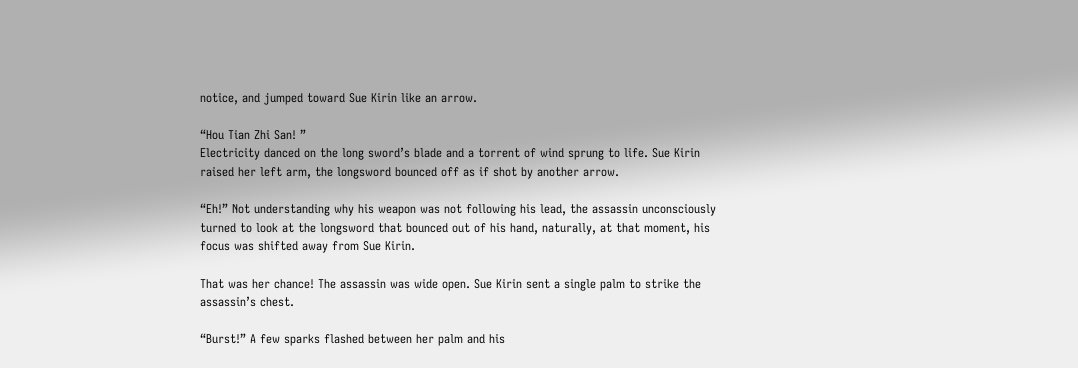notice, and jumped toward Sue Kirin like an arrow.

“Hou Tian Zhi San! ”
Electricity danced on the long sword’s blade and a torrent of wind sprung to life. Sue Kirin raised her left arm, the longsword bounced off as if shot by another arrow.

“Eh!” Not understanding why his weapon was not following his lead, the assassin unconsciously turned to look at the longsword that bounced out of his hand, naturally, at that moment, his focus was shifted away from Sue Kirin.

That was her chance! The assassin was wide open. Sue Kirin sent a single palm to strike the assassin’s chest.

“Burst!” A few sparks flashed between her palm and his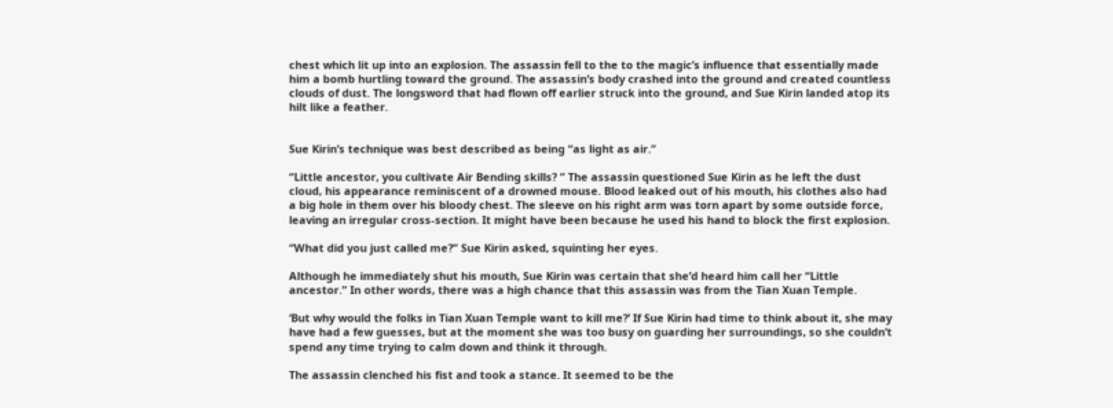chest which lit up into an explosion. The assassin fell to the to the magic’s influence that essentially made him a bomb hurtling toward the ground. The assassin’s body crashed into the ground and created countless clouds of dust. The longsword that had flown off earlier struck into the ground, and Sue Kirin landed atop its hilt like a feather.


Sue Kirin’s technique was best described as being “as light as air.”

“Little ancestor, you cultivate Air Bending skills? ” The assassin questioned Sue Kirin as he left the dust cloud, his appearance reminiscent of a drowned mouse. Blood leaked out of his mouth, his clothes also had a big hole in them over his bloody chest. The sleeve on his right arm was torn apart by some outside force, leaving an irregular cross-section. It might have been because he used his hand to block the first explosion.

“What did you just called me?” Sue Kirin asked, squinting her eyes.

Although he immediately shut his mouth, Sue Kirin was certain that she’d heard him call her “Little ancestor.” In other words, there was a high chance that this assassin was from the Tian Xuan Temple.

‘But why would the folks in Tian Xuan Temple want to kill me?’ If Sue Kirin had time to think about it, she may have had a few guesses, but at the moment she was too busy on guarding her surroundings, so she couldn’t  spend any time trying to calm down and think it through.

The assassin clenched his fist and took a stance. It seemed to be the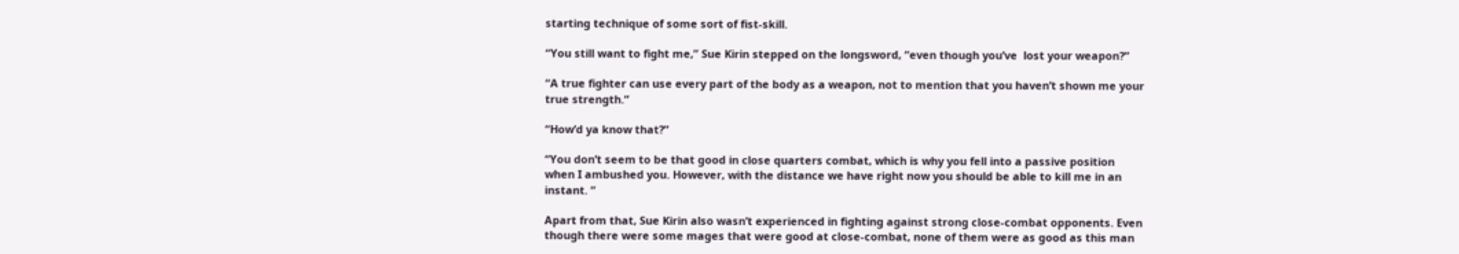starting technique of some sort of fist-skill.

“You still want to fight me,” Sue Kirin stepped on the longsword, “even though you’ve  lost your weapon?”

“A true fighter can use every part of the body as a weapon, not to mention that you haven’t shown me your true strength.”

“How’d ya know that?”

“You don’t seem to be that good in close quarters combat, which is why you fell into a passive position when I ambushed you. However, with the distance we have right now you should be able to kill me in an instant. ”

Apart from that, Sue Kirin also wasn’t experienced in fighting against strong close-combat opponents. Even though there were some mages that were good at close-combat, none of them were as good as this man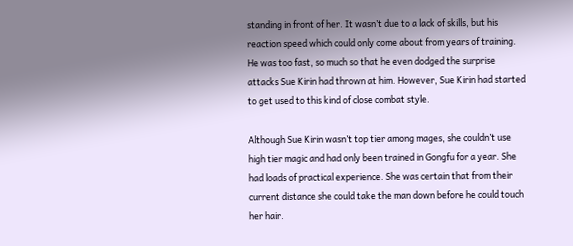standing in front of her. It wasn’t due to a lack of skills, but his reaction speed which could only come about from years of training. He was too fast, so much so that he even dodged the surprise attacks Sue Kirin had thrown at him. However, Sue Kirin had started to get used to this kind of close combat style.

Although Sue Kirin wasn’t top tier among mages, she couldn’t use high tier magic and had only been trained in Gongfu for a year. She had loads of practical experience. She was certain that from their current distance she could take the man down before he could touch her hair.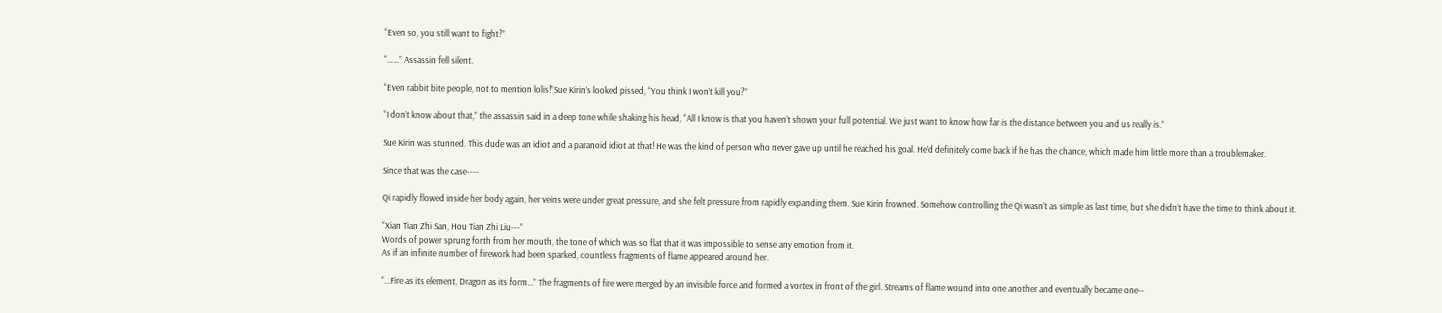“Even so, you still want to fight?”

“……” Assassin fell silent.

“Even rabbit bite people, not to mention lolis!”Sue Kirin’s looked pissed, “You think I won’t kill you?”

“I don’t know about that,” the assassin said in a deep tone while shaking his head, “All I know is that you haven’t shown your full potential. We just want to know how far is the distance between you and us really is.”

Sue Kirin was stunned. This dude was an idiot and a paranoid idiot at that! He was the kind of person who never gave up until he reached his goal. He’d definitely come back if he has the chance, which made him little more than a troublemaker.

Since that was the case----

Qi rapidly flowed inside her body again, her veins were under great pressure, and she felt pressure from rapidly expanding them. Sue Kirin frowned. Somehow controlling the Qi wasn’t as simple as last time, but she didn’t have the time to think about it.

“Xian Tian Zhi San, Hou Tian Zhi Liu---”
Words of power sprung forth from her mouth, the tone of which was so flat that it was impossible to sense any emotion from it.
As if an infinite number of firework had been sparked, countless fragments of flame appeared around her.

“...Fire as its element, Dragon as its form...” The fragments of fire were merged by an invisible force and formed a vortex in front of the girl. Streams of flame wound into one another and eventually became one--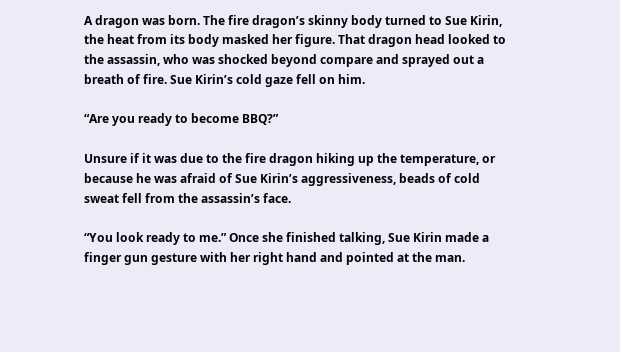A dragon was born. The fire dragon’s skinny body turned to Sue Kirin, the heat from its body masked her figure. That dragon head looked to the assassin, who was shocked beyond compare and sprayed out a breath of fire. Sue Kirin’s cold gaze fell on him.

“Are you ready to become BBQ?”

Unsure if it was due to the fire dragon hiking up the temperature, or because he was afraid of Sue Kirin’s aggressiveness, beads of cold sweat fell from the assassin’s face.

“You look ready to me.” Once she finished talking, Sue Kirin made a finger gun gesture with her right hand and pointed at the man.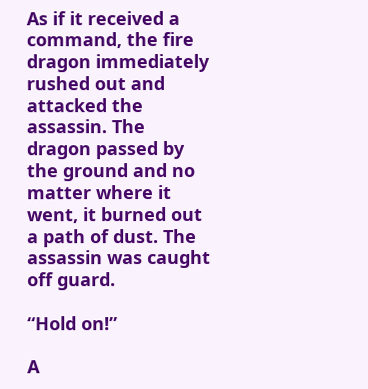As if it received a command, the fire dragon immediately rushed out and attacked the assassin. The dragon passed by the ground and no matter where it went, it burned out a path of dust. The assassin was caught off guard.

“Hold on!”

A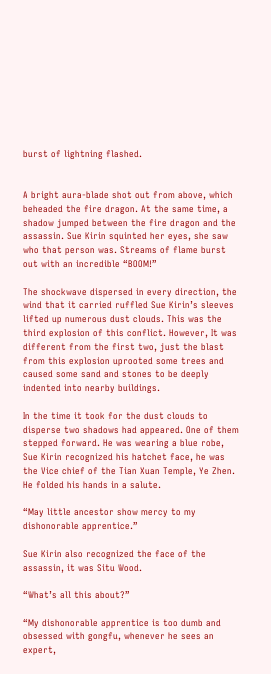burst of lightning flashed.


A bright aura-blade shot out from above, which beheaded the fire dragon. At the same time, a shadow jumped between the fire dragon and the assassin. Sue Kirin squinted her eyes, she saw who that person was. Streams of flame burst out with an incredible “BOOM!”

The shockwave dispersed in every direction, the wind that it carried ruffled Sue Kirin’s sleeves lifted up numerous dust clouds. This was the third explosion of this conflict. However, It was different from the first two, just the blast from this explosion uprooted some trees and caused some sand and stones to be deeply indented into nearby buildings.

In the time it took for the dust clouds to disperse two shadows had appeared. One of them stepped forward. He was wearing a blue robe, Sue Kirin recognized his hatchet face, he was the Vice chief of the Tian Xuan Temple, Ye Zhen. He folded his hands in a salute.

“May little ancestor show mercy to my dishonorable apprentice.”

Sue Kirin also recognized the face of the assassin, it was Situ Wood.

“What’s all this about?”

“My dishonorable apprentice is too dumb and obsessed with gongfu, whenever he sees an expert,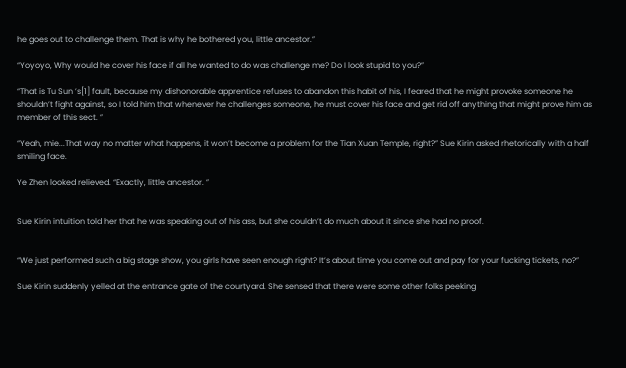he goes out to challenge them. That is why he bothered you, little ancestor.”

“Yoyoyo, Why would he cover his face if all he wanted to do was challenge me? Do I look stupid to you?”

“That is Tu Sun ’s[1] fault, because my dishonorable apprentice refuses to abandon this habit of his, I feared that he might provoke someone he shouldn’t fight against, so I told him that whenever he challenges someone, he must cover his face and get rid off anything that might prove him as member of this sect. ”

“Yeah, mie...That way no matter what happens, it won’t become a problem for the Tian Xuan Temple, right?” Sue Kirin asked rhetorically with a half smiling face.

Ye Zhen looked relieved. “Exactly, little ancestor. ”


Sue Kirin intuition told her that he was speaking out of his ass, but she couldn’t do much about it since she had no proof.


“We just performed such a big stage show, you girls have seen enough right? It’s about time you come out and pay for your fucking tickets, no?”

Sue Kirin suddenly yelled at the entrance gate of the courtyard. She sensed that there were some other folks peeking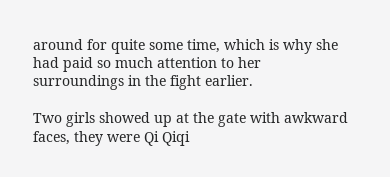around for quite some time, which is why she had paid so much attention to her surroundings in the fight earlier.

Two girls showed up at the gate with awkward faces, they were Qi Qiqi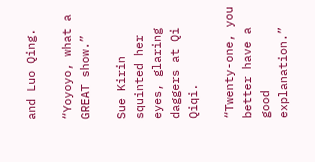and Luo Qing.

“Yoyoyo, what a GREAT show.”

Sue Kirin squinted her eyes, glaring daggers at Qi Qiqi.

“Twenty-one, you better have a good explanation.”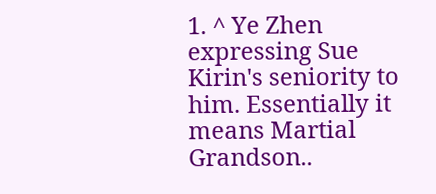1. ^ Ye Zhen expressing Sue Kirin's seniority to him. Essentially it means Martial Grandson..